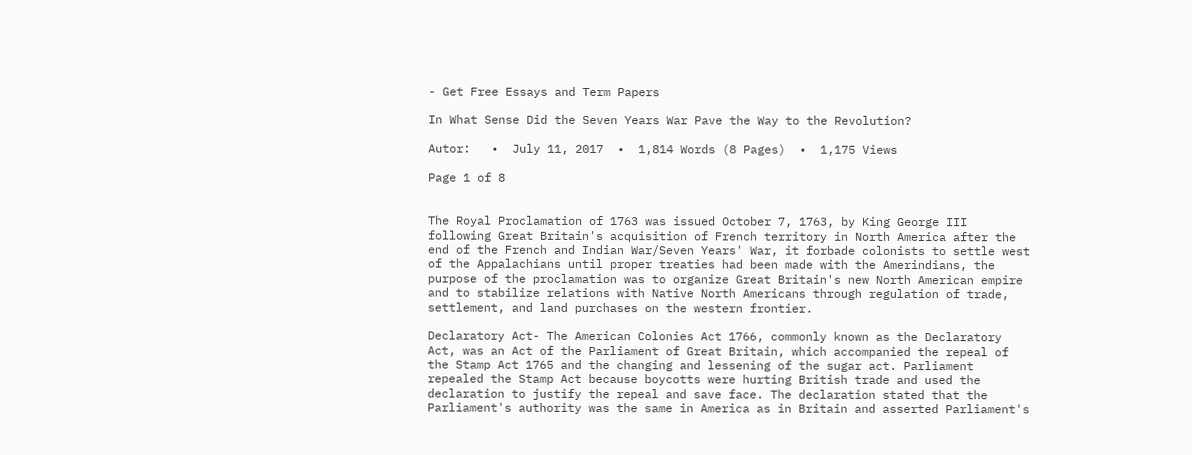- Get Free Essays and Term Papers

In What Sense Did the Seven Years War Pave the Way to the Revolution?

Autor:   •  July 11, 2017  •  1,814 Words (8 Pages)  •  1,175 Views

Page 1 of 8


The Royal Proclamation of 1763 was issued October 7, 1763, by King George III following Great Britain's acquisition of French territory in North America after the end of the French and Indian War/Seven Years' War, it forbade colonists to settle west of the Appalachians until proper treaties had been made with the Amerindians, the purpose of the proclamation was to organize Great Britain's new North American empire and to stabilize relations with Native North Americans through regulation of trade, settlement, and land purchases on the western frontier.

Declaratory Act- The American Colonies Act 1766, commonly known as the Declaratory Act, was an Act of the Parliament of Great Britain, which accompanied the repeal of the Stamp Act 1765 and the changing and lessening of the sugar act. Parliament repealed the Stamp Act because boycotts were hurting British trade and used the declaration to justify the repeal and save face. The declaration stated that the Parliament's authority was the same in America as in Britain and asserted Parliament's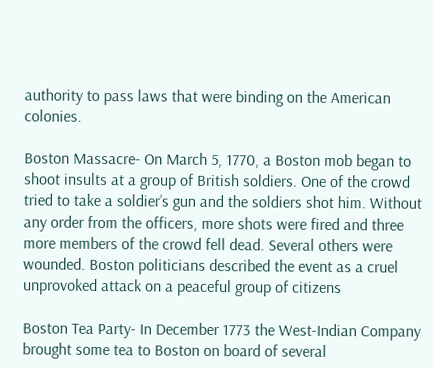authority to pass laws that were binding on the American colonies.

Boston Massacre- On March 5, 1770, a Boston mob began to shoot insults at a group of British soldiers. One of the crowd tried to take a soldier’s gun and the soldiers shot him. Without any order from the officers, more shots were fired and three more members of the crowd fell dead. Several others were wounded. Boston politicians described the event as a cruel unprovoked attack on a peaceful group of citizens

Boston Tea Party- In December 1773 the West-Indian Company brought some tea to Boston on board of several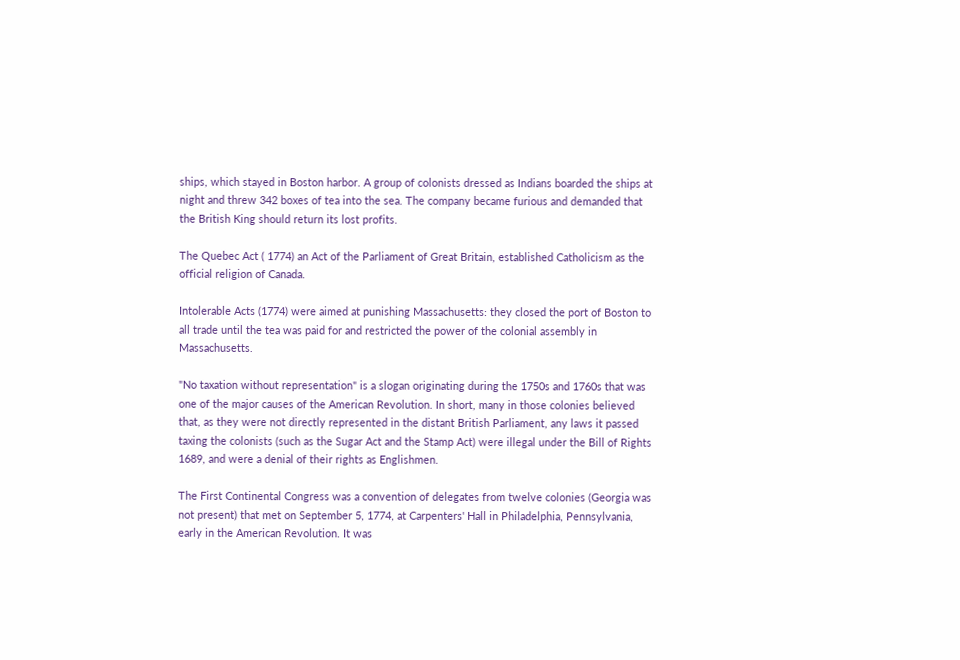ships, which stayed in Boston harbor. A group of colonists dressed as Indians boarded the ships at night and threw 342 boxes of tea into the sea. The company became furious and demanded that the British King should return its lost profits.

The Quebec Act ( 1774) an Act of the Parliament of Great Britain, established Catholicism as the official religion of Canada.

Intolerable Acts (1774) were aimed at punishing Massachusetts: they closed the port of Boston to all trade until the tea was paid for and restricted the power of the colonial assembly in Massachusetts.

"No taxation without representation" is a slogan originating during the 1750s and 1760s that was one of the major causes of the American Revolution. In short, many in those colonies believed that, as they were not directly represented in the distant British Parliament, any laws it passed taxing the colonists (such as the Sugar Act and the Stamp Act) were illegal under the Bill of Rights 1689, and were a denial of their rights as Englishmen.

The First Continental Congress was a convention of delegates from twelve colonies (Georgia was not present) that met on September 5, 1774, at Carpenters' Hall in Philadelphia, Pennsylvania, early in the American Revolution. It was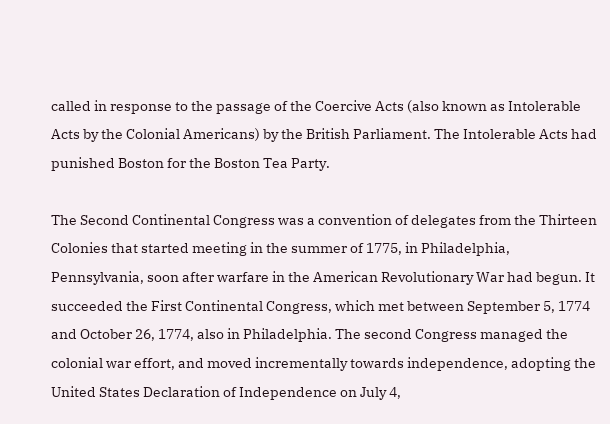called in response to the passage of the Coercive Acts (also known as Intolerable Acts by the Colonial Americans) by the British Parliament. The Intolerable Acts had punished Boston for the Boston Tea Party.

The Second Continental Congress was a convention of delegates from the Thirteen Colonies that started meeting in the summer of 1775, in Philadelphia, Pennsylvania, soon after warfare in the American Revolutionary War had begun. It succeeded the First Continental Congress, which met between September 5, 1774 and October 26, 1774, also in Philadelphia. The second Congress managed the colonial war effort, and moved incrementally towards independence, adopting the United States Declaration of Independence on July 4,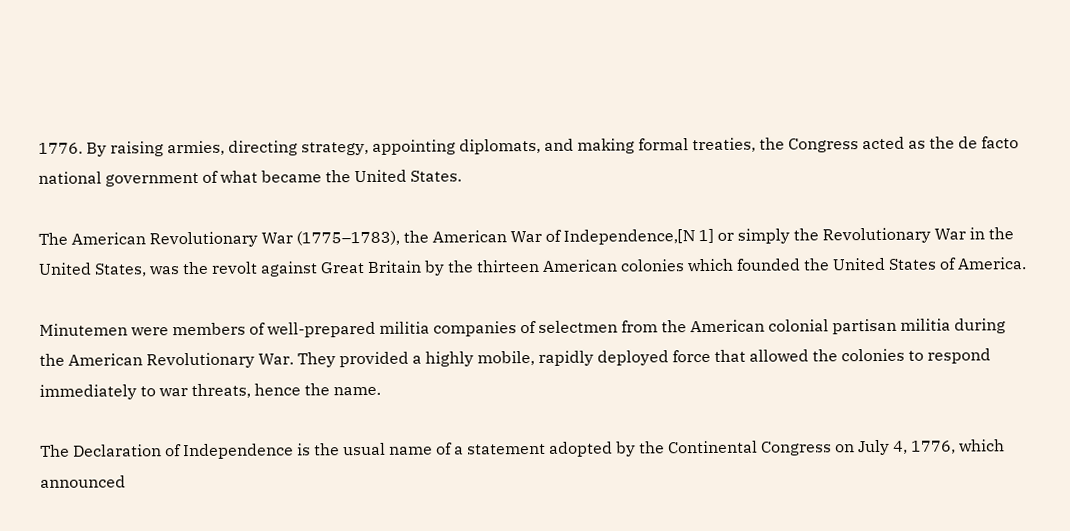1776. By raising armies, directing strategy, appointing diplomats, and making formal treaties, the Congress acted as the de facto national government of what became the United States.

The American Revolutionary War (1775–1783), the American War of Independence,[N 1] or simply the Revolutionary War in the United States, was the revolt against Great Britain by the thirteen American colonies which founded the United States of America.

Minutemen were members of well-prepared militia companies of selectmen from the American colonial partisan militia during the American Revolutionary War. They provided a highly mobile, rapidly deployed force that allowed the colonies to respond immediately to war threats, hence the name.

The Declaration of Independence is the usual name of a statement adopted by the Continental Congress on July 4, 1776, which announced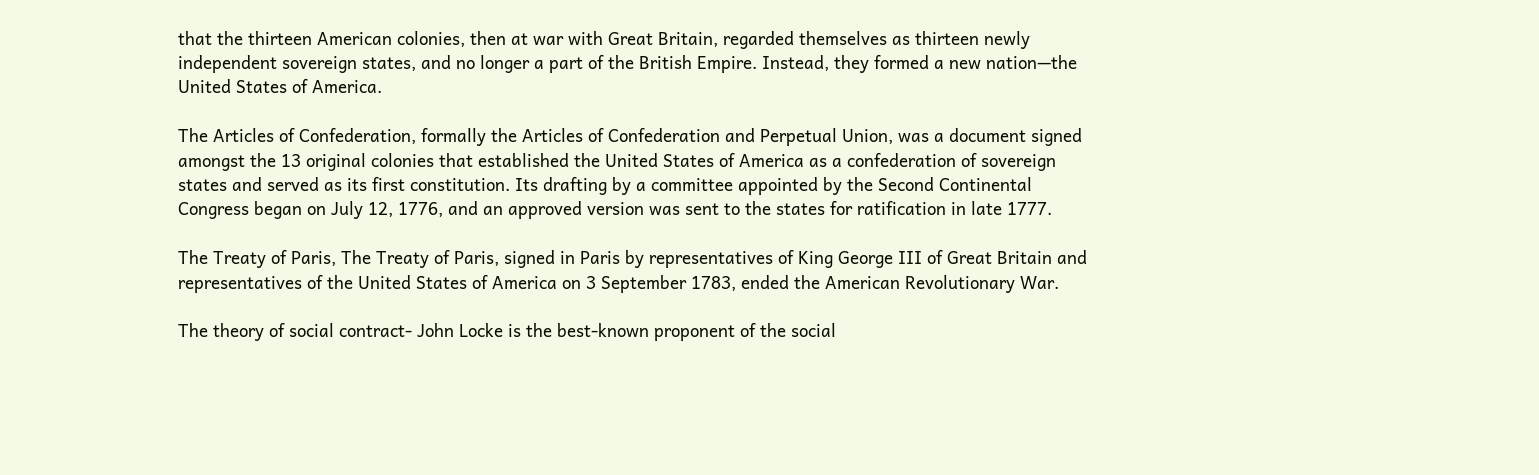that the thirteen American colonies, then at war with Great Britain, regarded themselves as thirteen newly independent sovereign states, and no longer a part of the British Empire. Instead, they formed a new nation—the United States of America.

The Articles of Confederation, formally the Articles of Confederation and Perpetual Union, was a document signed amongst the 13 original colonies that established the United States of America as a confederation of sovereign states and served as its first constitution. Its drafting by a committee appointed by the Second Continental Congress began on July 12, 1776, and an approved version was sent to the states for ratification in late 1777.

The Treaty of Paris, The Treaty of Paris, signed in Paris by representatives of King George III of Great Britain and representatives of the United States of America on 3 September 1783, ended the American Revolutionary War.

The theory of social contract- John Locke is the best-known proponent of the social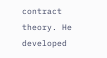contract theory. He developed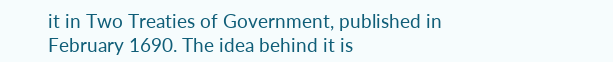it in Two Treaties of Government, published in February 1690. The idea behind it is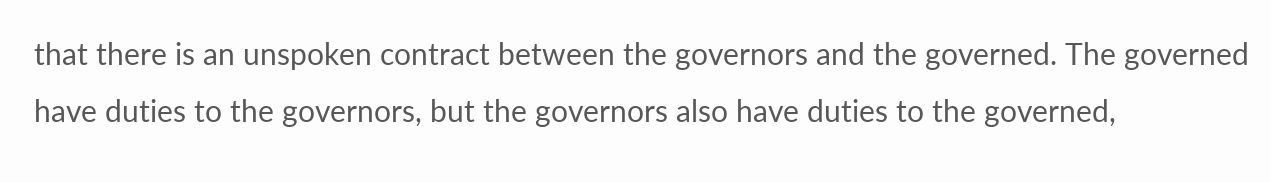that there is an unspoken contract between the governors and the governed. The governed have duties to the governors, but the governors also have duties to the governed,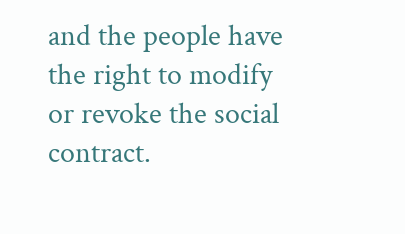and the people have the right to modify or revoke the social contract.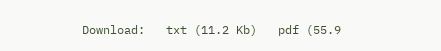Download:   txt (11.2 Kb)   pdf (55.9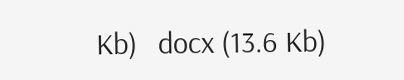Kb)   docx (13.6 Kb)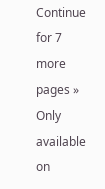Continue for 7 more pages »
Only available on